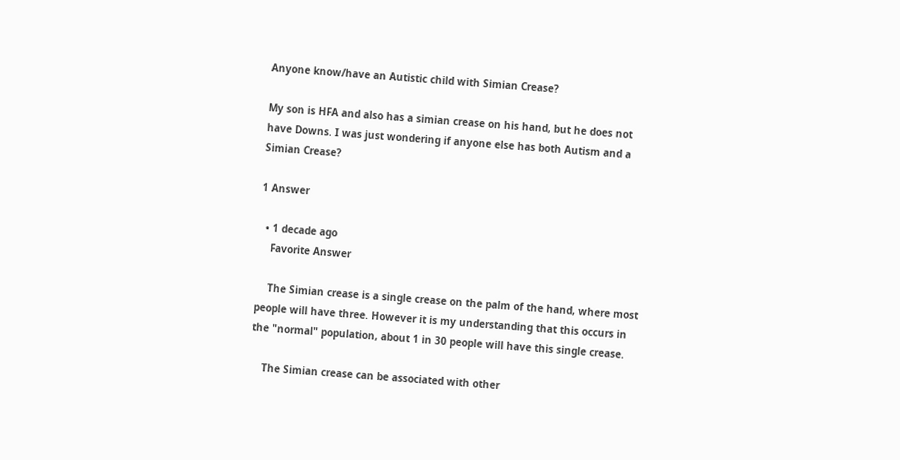Anyone know/have an Autistic child with Simian Crease?

My son is HFA and also has a simian crease on his hand, but he does not have Downs. I was just wondering if anyone else has both Autism and a Simian Crease?

1 Answer

  • 1 decade ago
    Favorite Answer

    The Simian crease is a single crease on the palm of the hand, where most people will have three. However it is my understanding that this occurs in the "normal" population, about 1 in 30 people will have this single crease.

    The Simian crease can be associated with other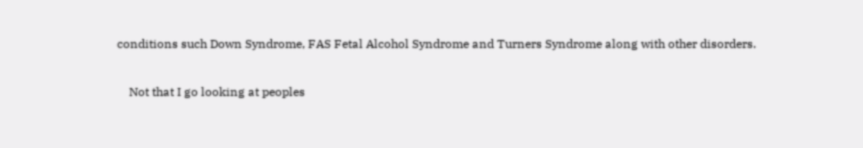conditions such Down Syndrome, FAS Fetal Alcohol Syndrome and Turners Syndrome along with other disorders.

    Not that I go looking at peoples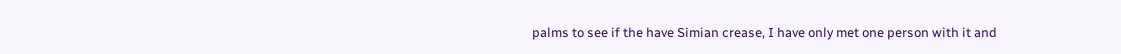palms to see if the have Simian crease, I have only met one person with it and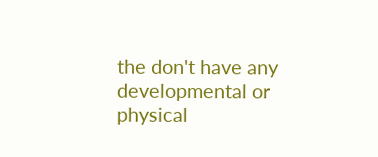the don't have any developmental or physical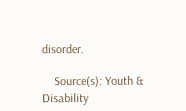disorder.

    Source(s): Youth & Disability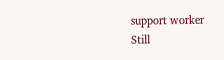support worker
Still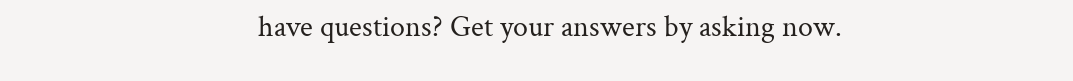have questions? Get your answers by asking now.